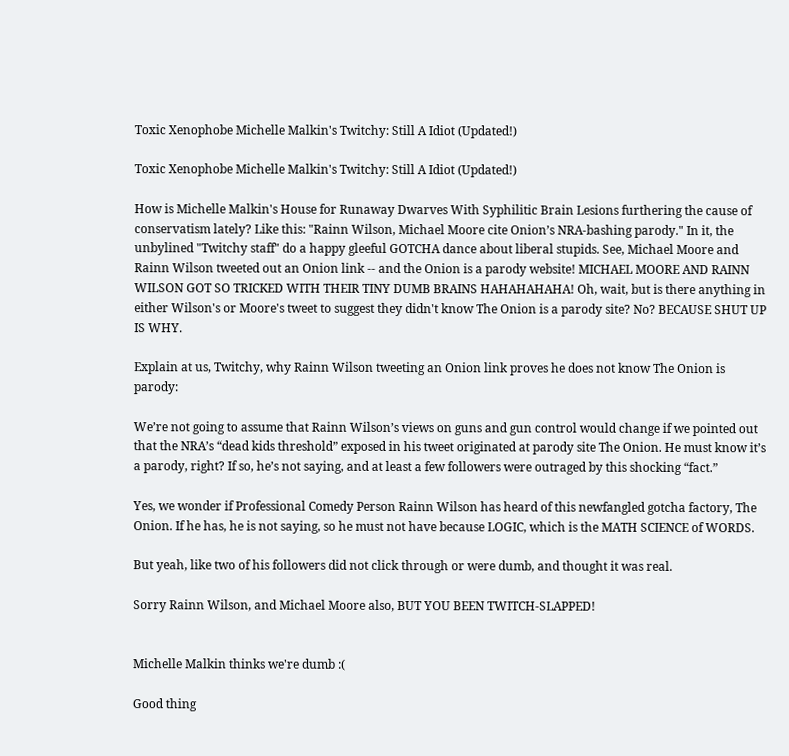Toxic Xenophobe Michelle Malkin's Twitchy: Still A Idiot (Updated!)

Toxic Xenophobe Michelle Malkin's Twitchy: Still A Idiot (Updated!)

How is Michelle Malkin's House for Runaway Dwarves With Syphilitic Brain Lesions furthering the cause of conservatism lately? Like this: "Rainn Wilson, Michael Moore cite Onion’s NRA-bashing parody." In it, the unbylined "Twitchy staff" do a happy gleeful GOTCHA dance about liberal stupids. See, Michael Moore and Rainn Wilson tweeted out an Onion link -- and the Onion is a parody website! MICHAEL MOORE AND RAINN WILSON GOT SO TRICKED WITH THEIR TINY DUMB BRAINS HAHAHAHAHA! Oh, wait, but is there anything in either Wilson's or Moore's tweet to suggest they didn't know The Onion is a parody site? No? BECAUSE SHUT UP IS WHY.

Explain at us, Twitchy, why Rainn Wilson tweeting an Onion link proves he does not know The Onion is parody:

We’re not going to assume that Rainn Wilson’s views on guns and gun control would change if we pointed out that the NRA’s “dead kids threshold” exposed in his tweet originated at parody site The Onion. He must know it’s a parody, right? If so, he’s not saying, and at least a few followers were outraged by this shocking “fact.”

Yes, we wonder if Professional Comedy Person Rainn Wilson has heard of this newfangled gotcha factory, The Onion. If he has, he is not saying, so he must not have because LOGIC, which is the MATH SCIENCE of WORDS.

But yeah, like two of his followers did not click through or were dumb, and thought it was real.

Sorry Rainn Wilson, and Michael Moore also, BUT YOU BEEN TWITCH-SLAPPED!


Michelle Malkin thinks we're dumb :(

Good thing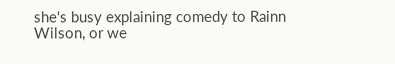she's busy explaining comedy to Rainn Wilson, or we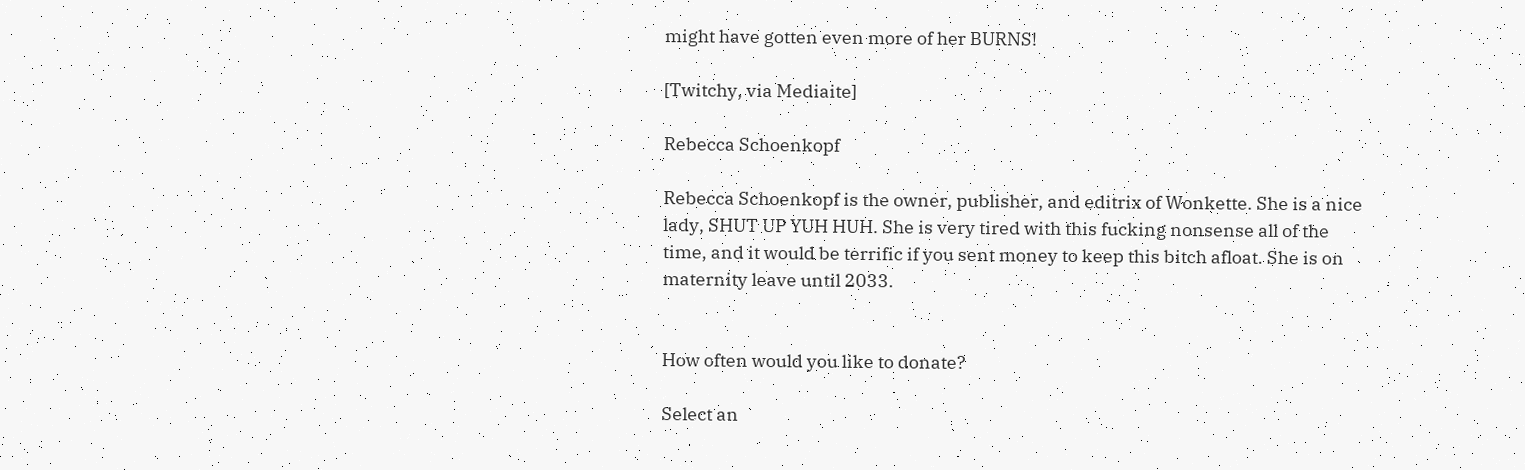might have gotten even more of her BURNS!

[Twitchy, via Mediaite]

Rebecca Schoenkopf

Rebecca Schoenkopf is the owner, publisher, and editrix of Wonkette. She is a nice lady, SHUT UP YUH HUH. She is very tired with this fucking nonsense all of the time, and it would be terrific if you sent money to keep this bitch afloat. She is on maternity leave until 2033.


How often would you like to donate?

Select an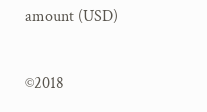amount (USD)


©2018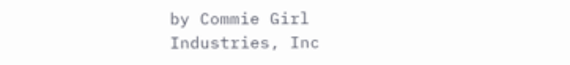by Commie Girl Industries, Inc